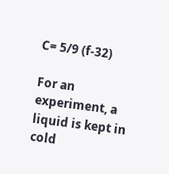C= 5/9 (f-32)

For an experiment, a liquid is kept in cold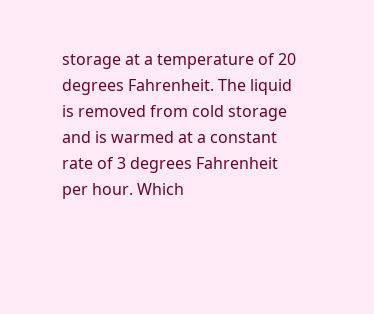storage at a temperature of 20 degrees Fahrenheit. The liquid is removed from cold storage and is warmed at a constant rate of 3 degrees Fahrenheit per hour. Which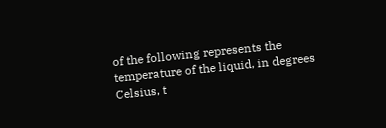of the following represents the temperature of the liquid, in degrees Celsius, t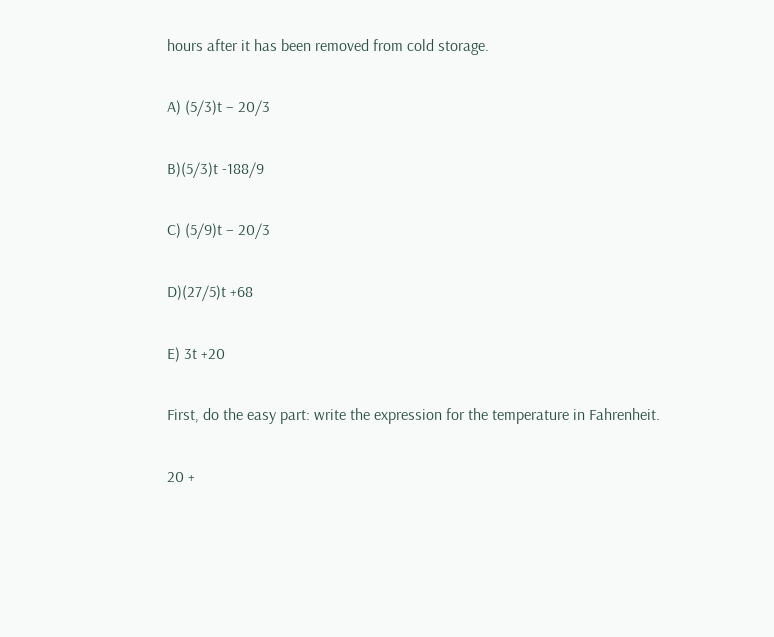hours after it has been removed from cold storage.

A) (5/3)t – 20/3

B)(5/3)t -188/9

C) (5/9)t – 20/3

D)(27/5)t +68

E) 3t +20

First, do the easy part: write the expression for the temperature in Fahrenheit.

20 +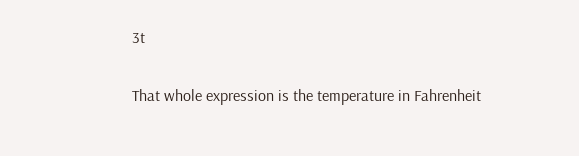3t

That whole expression is the temperature in Fahrenheit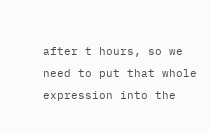after t hours, so we need to put that whole expression into the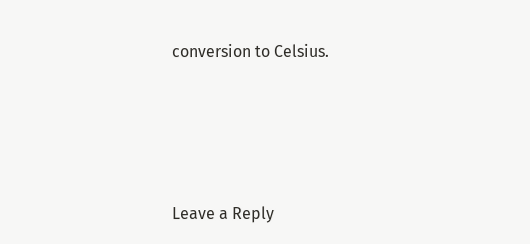conversion to Celsius.






Leave a Reply